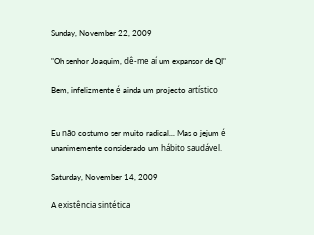Sunday, November 22, 2009

"Oh senhor Joaquim, dê-me aí um expansor de QI"

Bem, infelizmente é ainda um projecto artístico


Eu não costumo ser muito radical... Mas o jejum é unanimemente considerado um hábito saudável.

Saturday, November 14, 2009

A existência sintética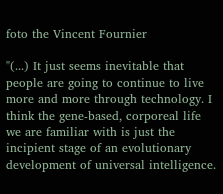foto the Vincent Fournier

"(...) It just seems inevitable that people are going to continue to live more and more through technology. I think the gene-based, corporeal life we are familiar with is just the incipient stage of an evolutionary development of universal intelligence.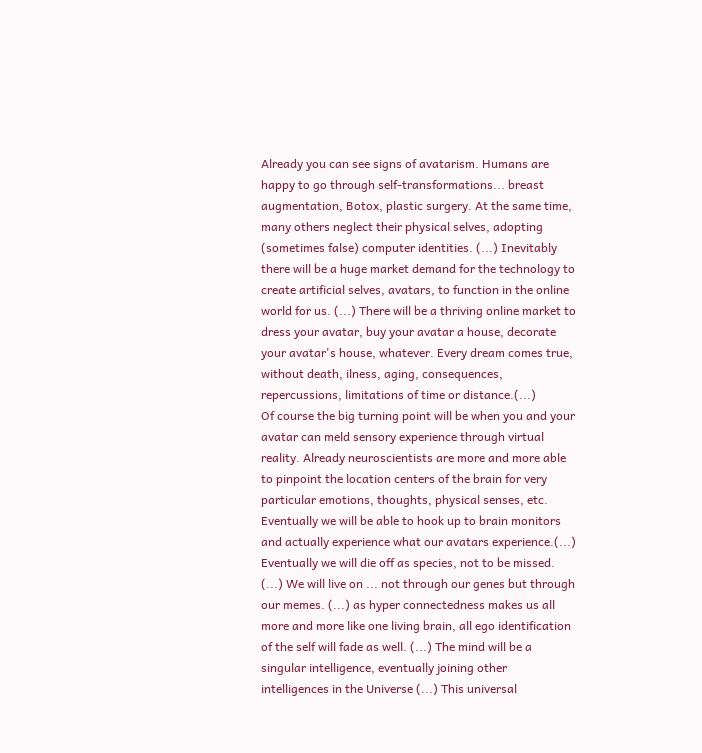Already you can see signs of avatarism. Humans are happy to go through self-transformations... breast augmentation, Botox, plastic surgery. At the same time, many others neglect their physical selves, adopting (sometimes false) computer identities. (...) Inevitably there will be a huge market demand for the technology to create artificial selves, avatars, to function in the online world for us. (...) There will be a thriving online market to dress your avatar, buy your avatar a house, decorate your avatar's house, whatever. Every dream comes true, without death, ilness, aging, consequences, repercussions, limitations of time or distance.(...)
Of course the big turning point will be when you and your avatar can meld sensory experience through virtual reality. Already neuroscientists are more and more able to pinpoint the location centers of the brain for very particular emotions, thoughts, physical senses, etc. Eventually we will be able to hook up to brain monitors and actually experience what our avatars experience.(...) Eventually we will die off as species, not to be missed. (...) We will live on ... not through our genes but through our memes. (...) as hyper connectedness makes us all more and more like one living brain, all ego identification of the self will fade as well. (...) The mind will be a singular intelligence, eventually joining other intelligences in the Universe (...) This universal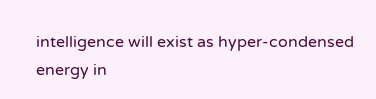intelligence will exist as hyper-condensed energy in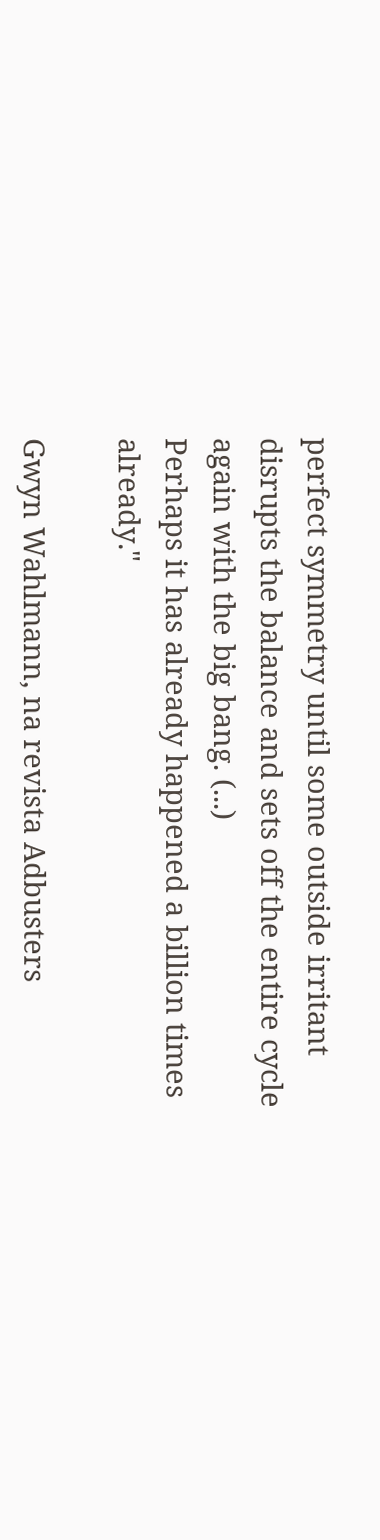perfect symmetry until some outside irritant disrupts the balance and sets off the entire cycle again with the big bang. (...)
Perhaps it has already happened a billion times already."

Gwyn Wahlmann, na revista Adbusters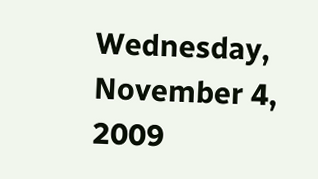Wednesday, November 4, 2009